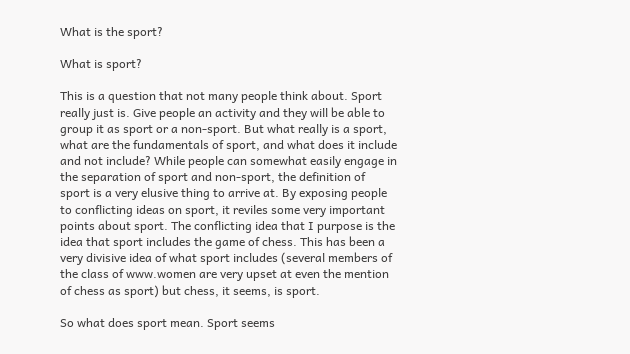What is the sport?

What is sport?

This is a question that not many people think about. Sport really just is. Give people an activity and they will be able to group it as sport or a non-sport. But what really is a sport, what are the fundamentals of sport, and what does it include and not include? While people can somewhat easily engage in the separation of sport and non-sport, the definition of sport is a very elusive thing to arrive at. By exposing people to conflicting ideas on sport, it reviles some very important points about sport. The conflicting idea that I purpose is the idea that sport includes the game of chess. This has been a very divisive idea of what sport includes (several members of the class of www.women are very upset at even the mention of chess as sport) but chess, it seems, is sport.

So what does sport mean. Sport seems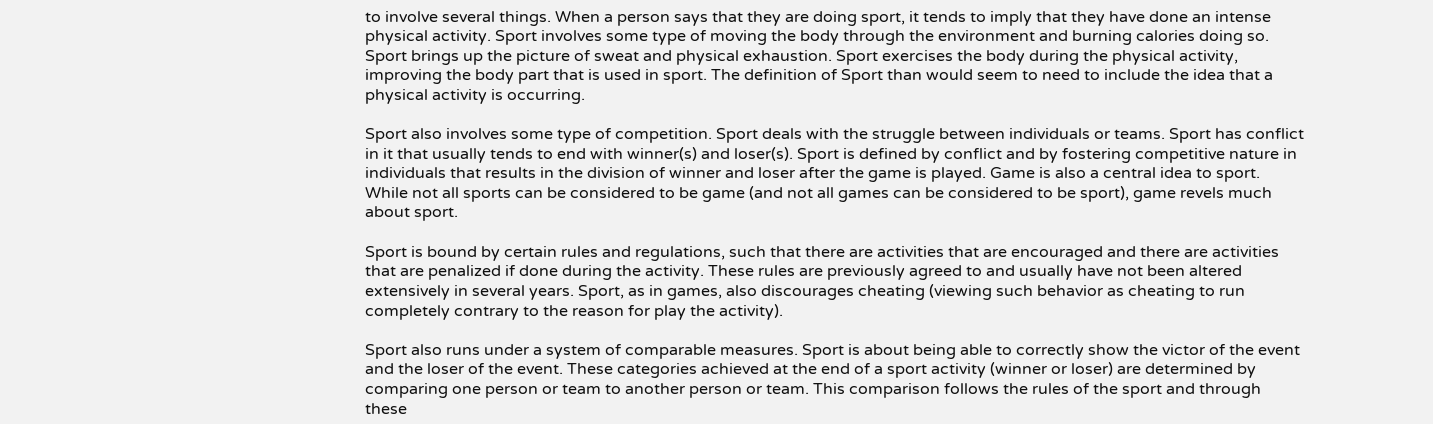to involve several things. When a person says that they are doing sport, it tends to imply that they have done an intense physical activity. Sport involves some type of moving the body through the environment and burning calories doing so. Sport brings up the picture of sweat and physical exhaustion. Sport exercises the body during the physical activity, improving the body part that is used in sport. The definition of Sport than would seem to need to include the idea that a physical activity is occurring.

Sport also involves some type of competition. Sport deals with the struggle between individuals or teams. Sport has conflict in it that usually tends to end with winner(s) and loser(s). Sport is defined by conflict and by fostering competitive nature in individuals that results in the division of winner and loser after the game is played. Game is also a central idea to sport. While not all sports can be considered to be game (and not all games can be considered to be sport), game revels much about sport.

Sport is bound by certain rules and regulations, such that there are activities that are encouraged and there are activities that are penalized if done during the activity. These rules are previously agreed to and usually have not been altered extensively in several years. Sport, as in games, also discourages cheating (viewing such behavior as cheating to run completely contrary to the reason for play the activity).

Sport also runs under a system of comparable measures. Sport is about being able to correctly show the victor of the event and the loser of the event. These categories achieved at the end of a sport activity (winner or loser) are determined by comparing one person or team to another person or team. This comparison follows the rules of the sport and through these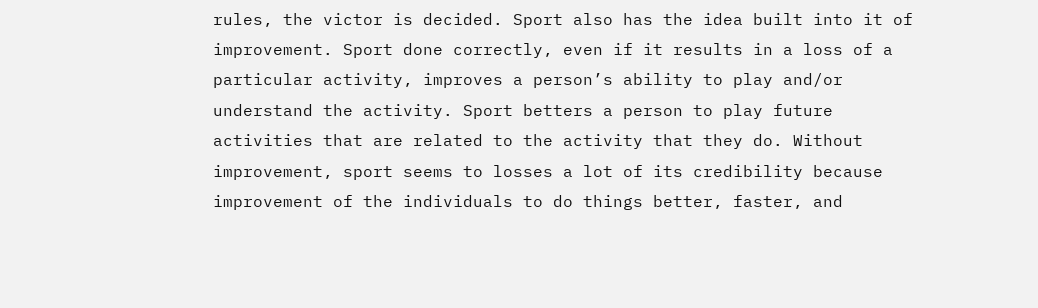rules, the victor is decided. Sport also has the idea built into it of improvement. Sport done correctly, even if it results in a loss of a particular activity, improves a person’s ability to play and/or understand the activity. Sport betters a person to play future activities that are related to the activity that they do. Without improvement, sport seems to losses a lot of its credibility because improvement of the individuals to do things better, faster, and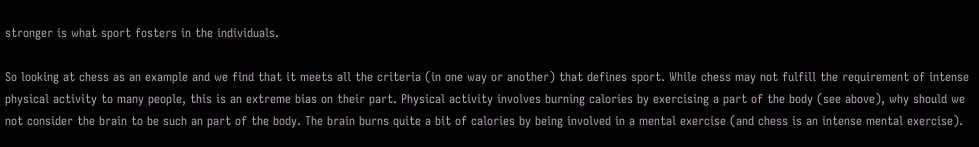stronger is what sport fosters in the individuals.

So looking at chess as an example and we find that it meets all the criteria (in one way or another) that defines sport. While chess may not fulfill the requirement of intense physical activity to many people, this is an extreme bias on their part. Physical activity involves burning calories by exercising a part of the body (see above), why should we not consider the brain to be such an part of the body. The brain burns quite a bit of calories by being involved in a mental exercise (and chess is an intense mental exercise).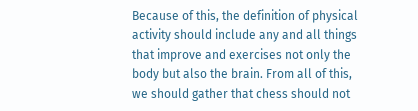Because of this, the definition of physical activity should include any and all things that improve and exercises not only the body but also the brain. From all of this, we should gather that chess should not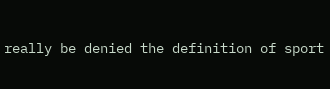really be denied the definition of sport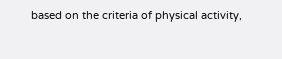based on the criteria of physical activity,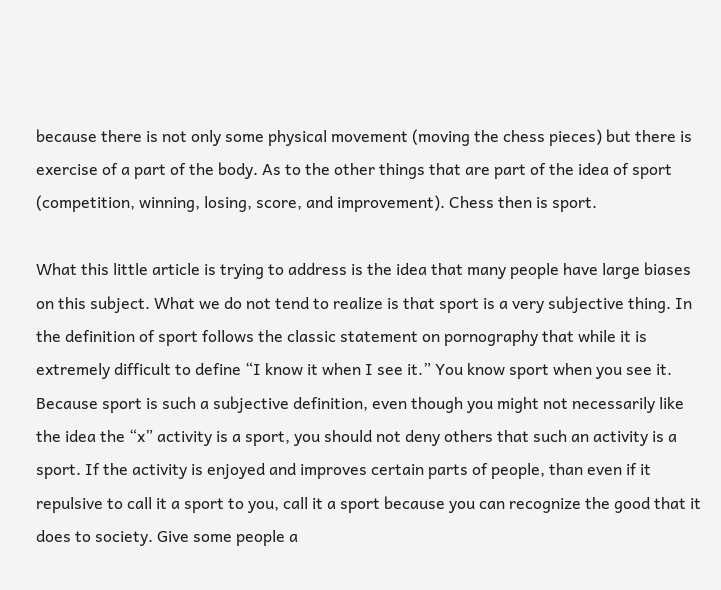because there is not only some physical movement (moving the chess pieces) but there is exercise of a part of the body. As to the other things that are part of the idea of sport (competition, winning, losing, score, and improvement). Chess then is sport.

What this little article is trying to address is the idea that many people have large biases on this subject. What we do not tend to realize is that sport is a very subjective thing. In the definition of sport follows the classic statement on pornography that while it is extremely difficult to define “I know it when I see it.” You know sport when you see it. Because sport is such a subjective definition, even though you might not necessarily like the idea the “x” activity is a sport, you should not deny others that such an activity is a sport. If the activity is enjoyed and improves certain parts of people, than even if it repulsive to call it a sport to you, call it a sport because you can recognize the good that it does to society. Give some people a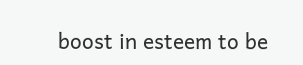boost in esteem to be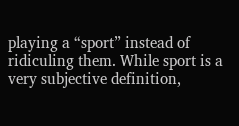playing a “sport” instead of ridiculing them. While sport is a very subjective definition,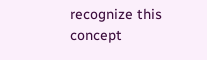recognize this concept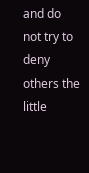and do not try to deny others the little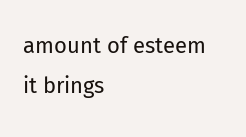amount of esteem it brings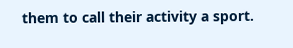them to call their activity a sport.